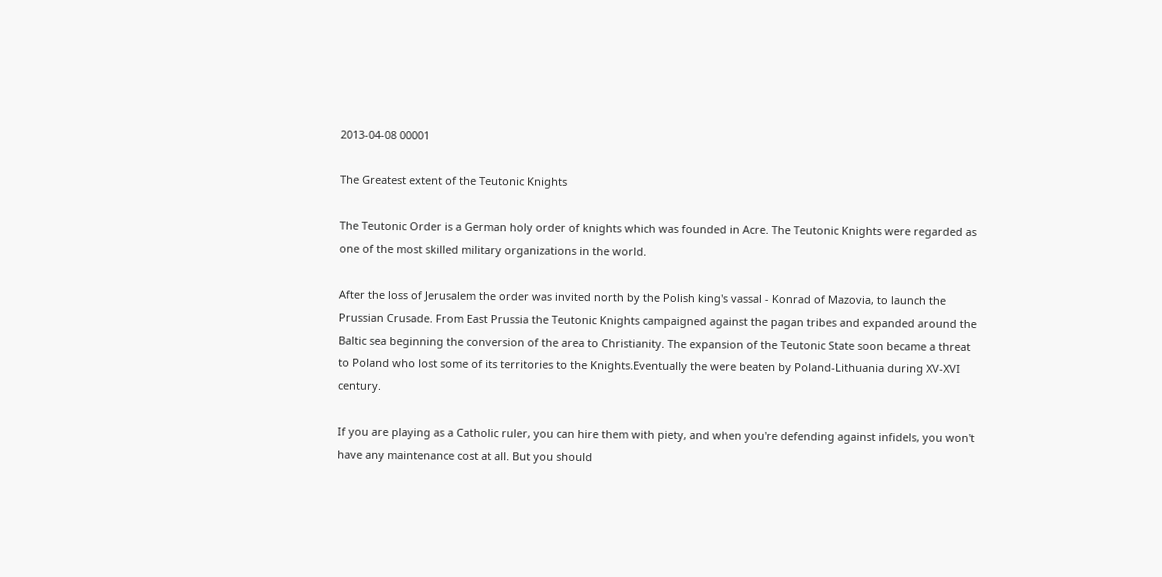2013-04-08 00001

The Greatest extent of the Teutonic Knights

The Teutonic Order is a German holy order of knights which was founded in Acre. The Teutonic Knights were regarded as one of the most skilled military organizations in the world.

After the loss of Jerusalem the order was invited north by the Polish king's vassal - Konrad of Mazovia, to launch the Prussian Crusade. From East Prussia the Teutonic Knights campaigned against the pagan tribes and expanded around the Baltic sea beginning the conversion of the area to Christianity. The expansion of the Teutonic State soon became a threat to Poland who lost some of its territories to the Knights.Eventually the were beaten by Poland-Lithuania during XV-XVI century.

If you are playing as a Catholic ruler, you can hire them with piety, and when you're defending against infidels, you won't have any maintenance cost at all. But you should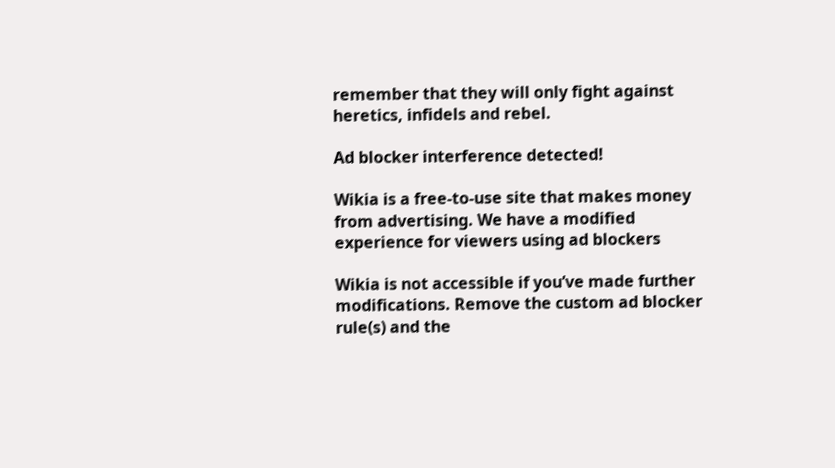remember that they will only fight against heretics, infidels and rebel.

Ad blocker interference detected!

Wikia is a free-to-use site that makes money from advertising. We have a modified experience for viewers using ad blockers

Wikia is not accessible if you’ve made further modifications. Remove the custom ad blocker rule(s) and the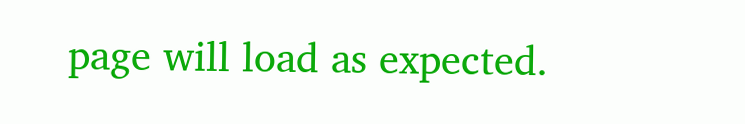page will load as expected.